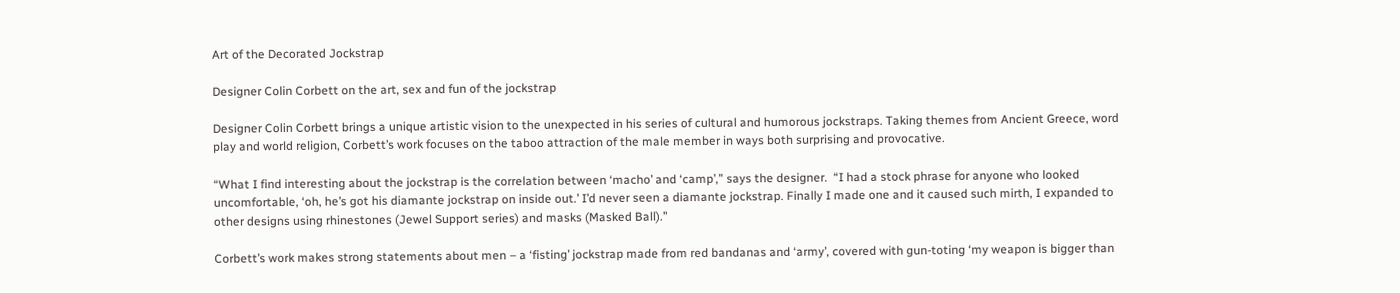Art of the Decorated Jockstrap

Designer Colin Corbett on the art, sex and fun of the jockstrap

Designer Colin Corbett brings a unique artistic vision to the unexpected in his series of cultural and humorous jockstraps. Taking themes from Ancient Greece, word play and world religion, Corbett’s work focuses on the taboo attraction of the male member in ways both surprising and provocative.

“What I find interesting about the jockstrap is the correlation between ‘macho’ and ‘camp’,” says the designer.  “I had a stock phrase for anyone who looked uncomfortable, ‘oh, he’s got his diamante jockstrap on inside out.’ I’d never seen a diamante jockstrap. Finally I made one and it caused such mirth, I expanded to other designs using rhinestones (Jewel Support series) and masks (Masked Ball).”

Corbett’s work makes strong statements about men – a ‘fisting’ jockstrap made from red bandanas and ‘army’, covered with gun-toting ‘my weapon is bigger than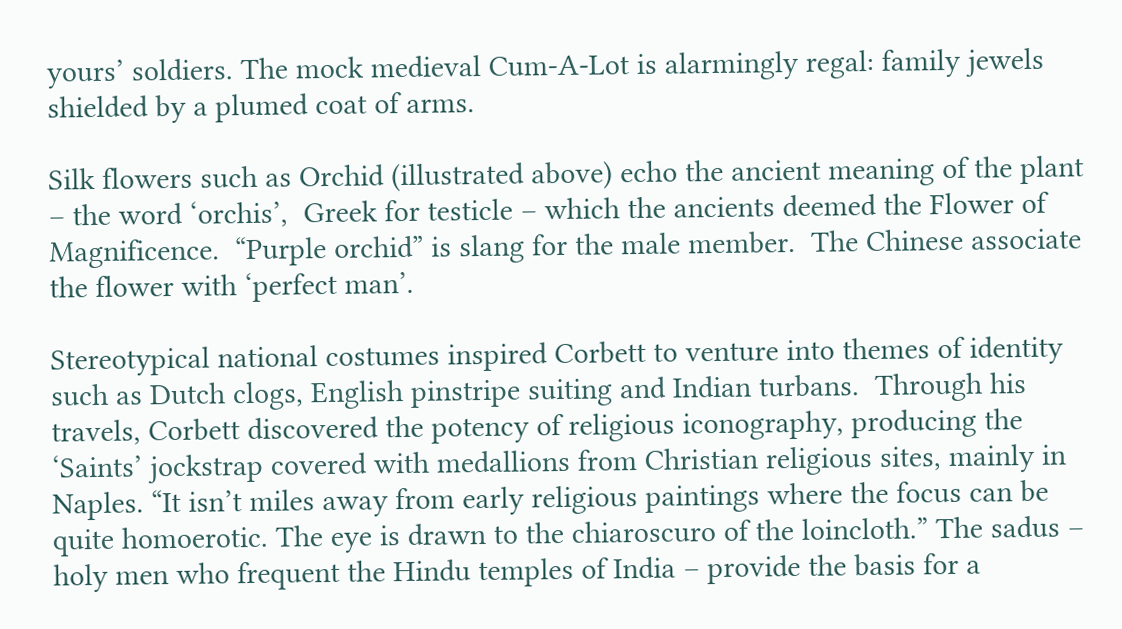yours’ soldiers. The mock medieval Cum-A-Lot is alarmingly regal: family jewels shielded by a plumed coat of arms.

Silk flowers such as Orchid (illustrated above) echo the ancient meaning of the plant – the word ‘orchis’,  Greek for testicle – which the ancients deemed the Flower of Magnificence.  “Purple orchid” is slang for the male member.  The Chinese associate the flower with ‘perfect man’.

Stereotypical national costumes inspired Corbett to venture into themes of identity such as Dutch clogs, English pinstripe suiting and Indian turbans.  Through his travels, Corbett discovered the potency of religious iconography, producing the ‘Saints’ jockstrap covered with medallions from Christian religious sites, mainly in Naples. “It isn’t miles away from early religious paintings where the focus can be quite homoerotic. The eye is drawn to the chiaroscuro of the loincloth.” The sadus – holy men who frequent the Hindu temples of India – provide the basis for a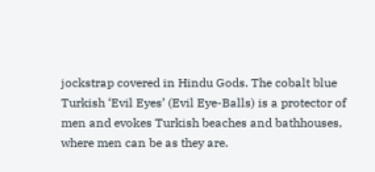jockstrap covered in Hindu Gods. The cobalt blue Turkish ‘Evil Eyes’ (Evil Eye-Balls) is a protector of men and evokes Turkish beaches and bathhouses, where men can be as they are.